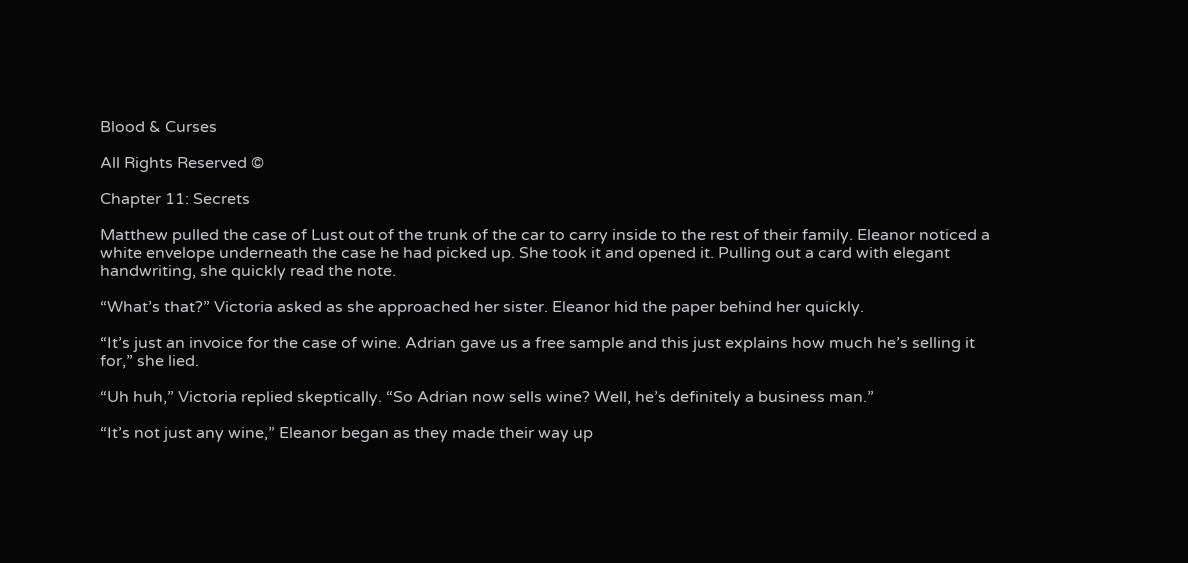Blood & Curses

All Rights Reserved ©

Chapter 11: Secrets

Matthew pulled the case of Lust out of the trunk of the car to carry inside to the rest of their family. Eleanor noticed a white envelope underneath the case he had picked up. She took it and opened it. Pulling out a card with elegant handwriting, she quickly read the note.

“What’s that?” Victoria asked as she approached her sister. Eleanor hid the paper behind her quickly.

“It’s just an invoice for the case of wine. Adrian gave us a free sample and this just explains how much he’s selling it for,” she lied.

“Uh huh,” Victoria replied skeptically. “So Adrian now sells wine? Well, he’s definitely a business man.”

“It’s not just any wine,” Eleanor began as they made their way up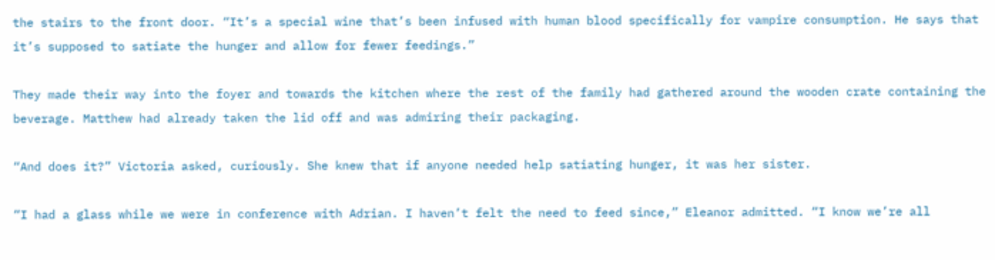the stairs to the front door. “It’s a special wine that’s been infused with human blood specifically for vampire consumption. He says that it’s supposed to satiate the hunger and allow for fewer feedings.”

They made their way into the foyer and towards the kitchen where the rest of the family had gathered around the wooden crate containing the beverage. Matthew had already taken the lid off and was admiring their packaging.

“And does it?” Victoria asked, curiously. She knew that if anyone needed help satiating hunger, it was her sister.

“I had a glass while we were in conference with Adrian. I haven’t felt the need to feed since,” Eleanor admitted. “I know we’re all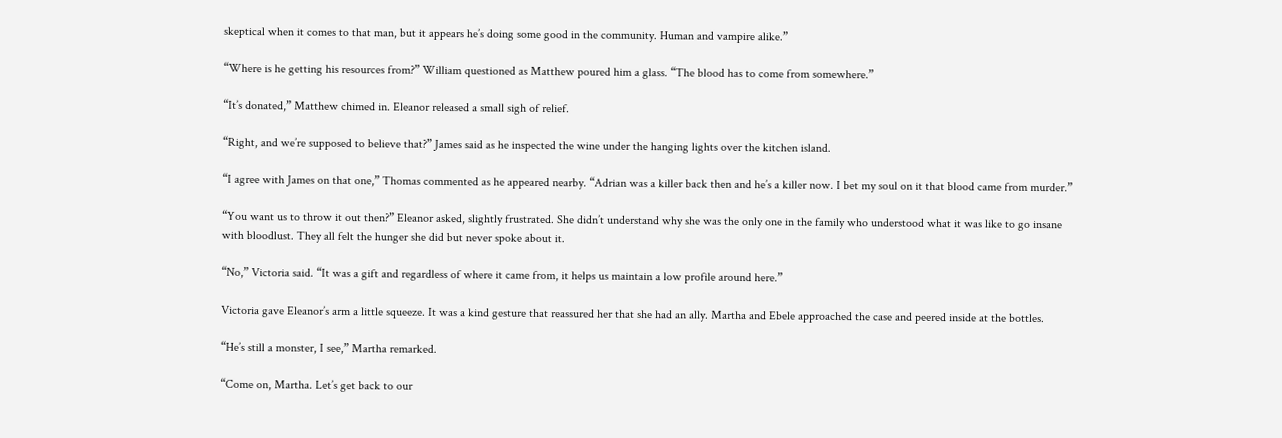skeptical when it comes to that man, but it appears he’s doing some good in the community. Human and vampire alike.”

“Where is he getting his resources from?” William questioned as Matthew poured him a glass. “The blood has to come from somewhere.”

“It’s donated,” Matthew chimed in. Eleanor released a small sigh of relief.

“Right, and we’re supposed to believe that?” James said as he inspected the wine under the hanging lights over the kitchen island.

“I agree with James on that one,” Thomas commented as he appeared nearby. “Adrian was a killer back then and he’s a killer now. I bet my soul on it that blood came from murder.”

“You want us to throw it out then?” Eleanor asked, slightly frustrated. She didn’t understand why she was the only one in the family who understood what it was like to go insane with bloodlust. They all felt the hunger she did but never spoke about it.

“No,” Victoria said. “It was a gift and regardless of where it came from, it helps us maintain a low profile around here.”

Victoria gave Eleanor’s arm a little squeeze. It was a kind gesture that reassured her that she had an ally. Martha and Ebele approached the case and peered inside at the bottles.

“He’s still a monster, I see,” Martha remarked.

“Come on, Martha. Let’s get back to our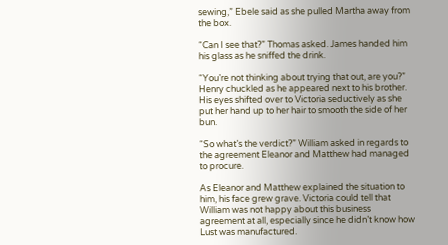sewing,” Ebele said as she pulled Martha away from the box.

“Can I see that?” Thomas asked. James handed him his glass as he sniffed the drink.

“You’re not thinking about trying that out, are you?” Henry chuckled as he appeared next to his brother. His eyes shifted over to Victoria seductively as she put her hand up to her hair to smooth the side of her bun.

“So what’s the verdict?” William asked in regards to the agreement Eleanor and Matthew had managed to procure.

As Eleanor and Matthew explained the situation to him, his face grew grave. Victoria could tell that William was not happy about this business agreement at all, especially since he didn’t know how Lust was manufactured.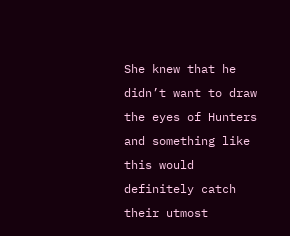She knew that he didn’t want to draw the eyes of Hunters and something like this would definitely catch their utmost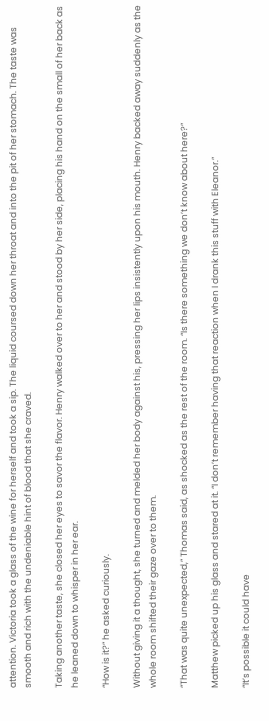attention. Victoria took a glass of the wine for herself and took a sip. The liquid coursed down her throat and into the pit of her stomach. The taste was smooth and rich with the undeniable hint of blood that she craved.

Taking another taste, she closed her eyes to savor the flavor. Henry walked over to her and stood by her side, placing his hand on the small of her back as he leaned down to whisper in her ear.

“How is it?” he asked curiously.

Without giving it a thought, she turned and melded her body against his, pressing her lips insistently upon his mouth. Henry backed away suddenly as the whole room shifted their gaze over to them.

“That was quite unexpected,” Thomas said, as shocked as the rest of the room. “Is there something we don’t know about here?”

Matthew picked up his glass and stared at it. “I don’t remember having that reaction when I drank this stuff with Eleanor.”

“It’s possible it could have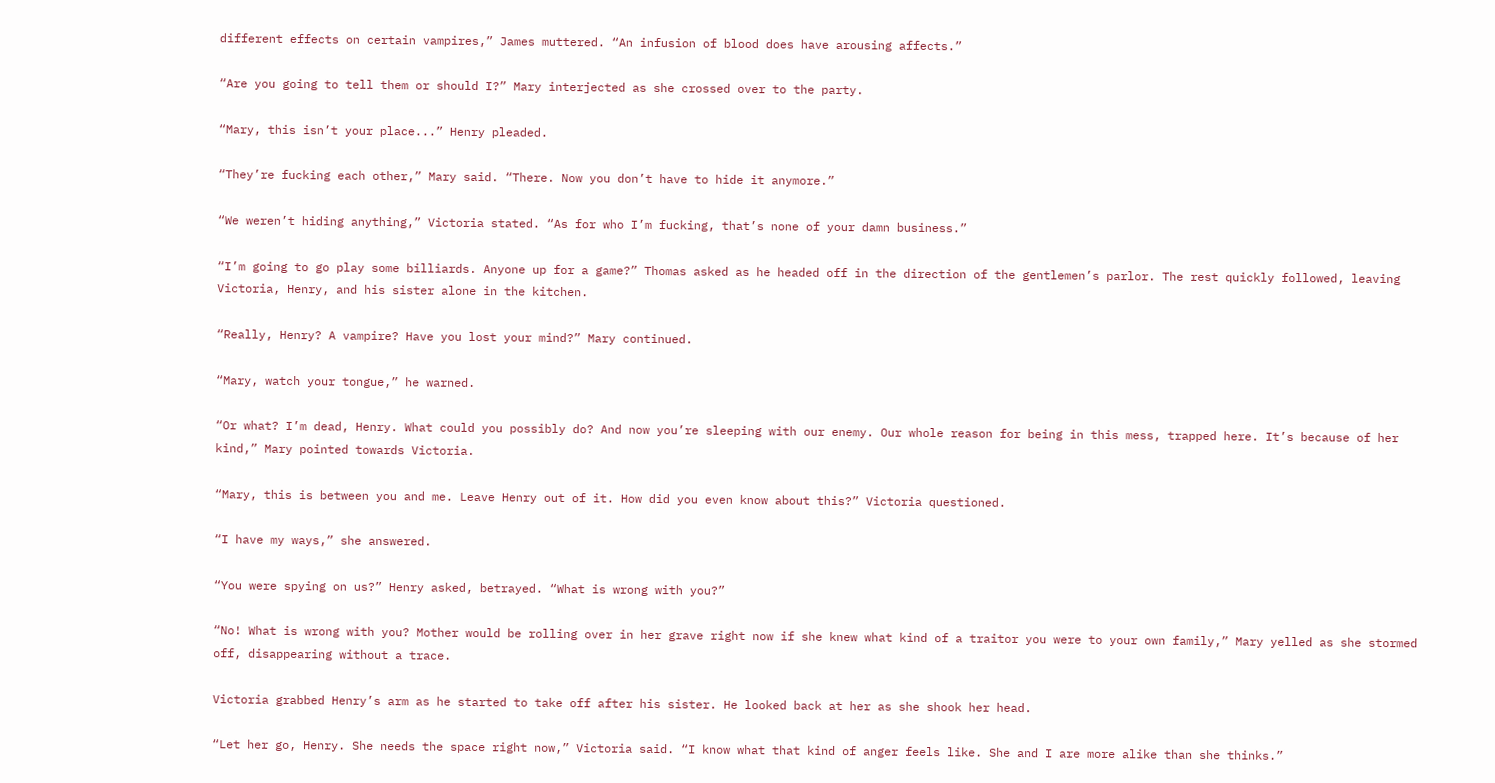different effects on certain vampires,” James muttered. “An infusion of blood does have arousing affects.”

“Are you going to tell them or should I?” Mary interjected as she crossed over to the party.

“Mary, this isn’t your place...” Henry pleaded.

“They’re fucking each other,” Mary said. “There. Now you don’t have to hide it anymore.”

“We weren’t hiding anything,” Victoria stated. “As for who I’m fucking, that’s none of your damn business.”

“I’m going to go play some billiards. Anyone up for a game?” Thomas asked as he headed off in the direction of the gentlemen’s parlor. The rest quickly followed, leaving Victoria, Henry, and his sister alone in the kitchen.

“Really, Henry? A vampire? Have you lost your mind?” Mary continued.

“Mary, watch your tongue,” he warned.

“Or what? I’m dead, Henry. What could you possibly do? And now you’re sleeping with our enemy. Our whole reason for being in this mess, trapped here. It’s because of her kind,” Mary pointed towards Victoria.

“Mary, this is between you and me. Leave Henry out of it. How did you even know about this?” Victoria questioned.

“I have my ways,” she answered.

“You were spying on us?” Henry asked, betrayed. “What is wrong with you?”

“No! What is wrong with you? Mother would be rolling over in her grave right now if she knew what kind of a traitor you were to your own family,” Mary yelled as she stormed off, disappearing without a trace.

Victoria grabbed Henry’s arm as he started to take off after his sister. He looked back at her as she shook her head.

“Let her go, Henry. She needs the space right now,” Victoria said. “I know what that kind of anger feels like. She and I are more alike than she thinks.”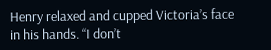Henry relaxed and cupped Victoria’s face in his hands. “I don’t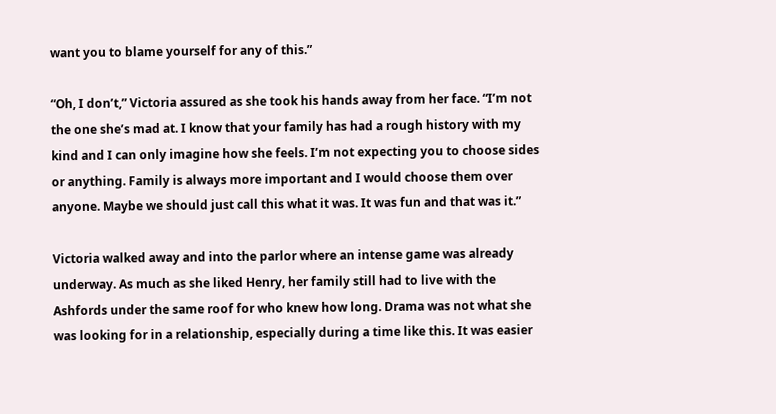want you to blame yourself for any of this.”

“Oh, I don’t,” Victoria assured as she took his hands away from her face. “I’m not the one she’s mad at. I know that your family has had a rough history with my kind and I can only imagine how she feels. I’m not expecting you to choose sides or anything. Family is always more important and I would choose them over anyone. Maybe we should just call this what it was. It was fun and that was it.”

Victoria walked away and into the parlor where an intense game was already underway. As much as she liked Henry, her family still had to live with the Ashfords under the same roof for who knew how long. Drama was not what she was looking for in a relationship, especially during a time like this. It was easier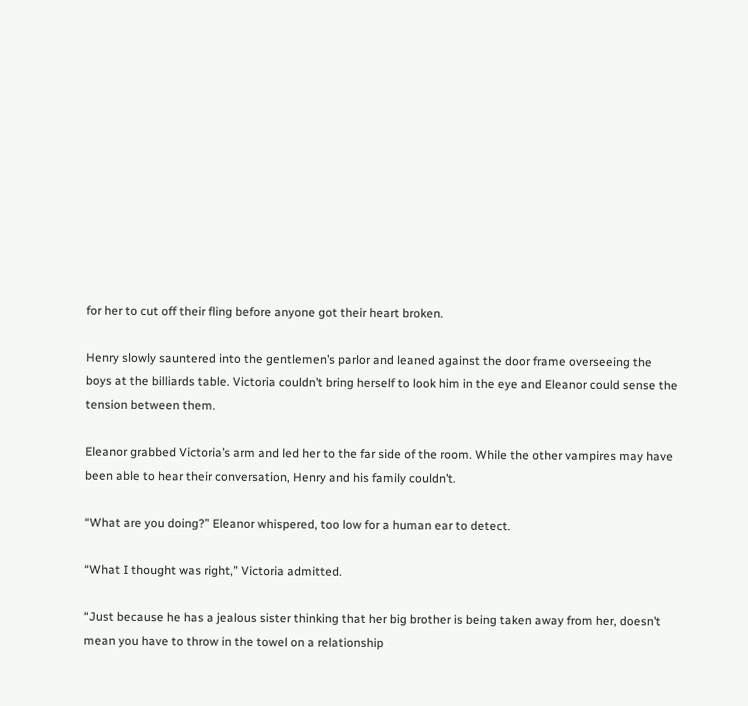for her to cut off their fling before anyone got their heart broken.

Henry slowly sauntered into the gentlemen’s parlor and leaned against the door frame overseeing the boys at the billiards table. Victoria couldn’t bring herself to look him in the eye and Eleanor could sense the tension between them.

Eleanor grabbed Victoria’s arm and led her to the far side of the room. While the other vampires may have been able to hear their conversation, Henry and his family couldn’t.

“What are you doing?” Eleanor whispered, too low for a human ear to detect.

“What I thought was right,” Victoria admitted.

“Just because he has a jealous sister thinking that her big brother is being taken away from her, doesn’t mean you have to throw in the towel on a relationship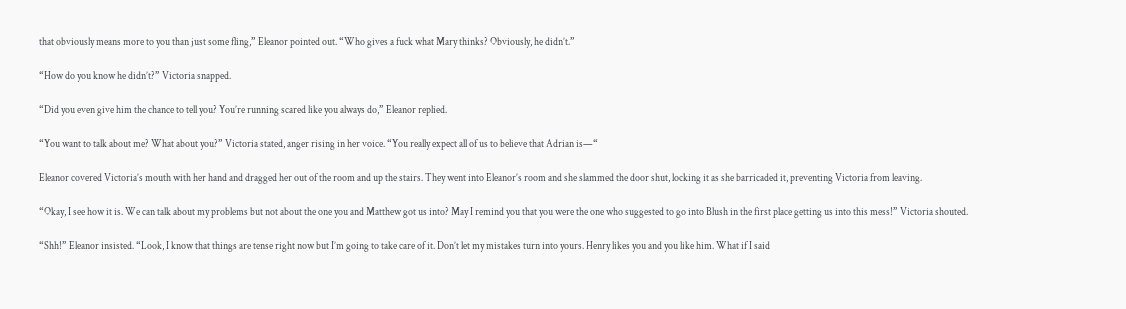that obviously means more to you than just some fling,” Eleanor pointed out. “Who gives a fuck what Mary thinks? Obviously, he didn’t.”

“How do you know he didn’t?” Victoria snapped.

“Did you even give him the chance to tell you? You’re running scared like you always do,” Eleanor replied.

“You want to talk about me? What about you?” Victoria stated, anger rising in her voice. “You really expect all of us to believe that Adrian is—“

Eleanor covered Victoria’s mouth with her hand and dragged her out of the room and up the stairs. They went into Eleanor’s room and she slammed the door shut, locking it as she barricaded it, preventing Victoria from leaving.

“Okay, I see how it is. We can talk about my problems but not about the one you and Matthew got us into? May I remind you that you were the one who suggested to go into Blush in the first place getting us into this mess!” Victoria shouted.

“Shh!” Eleanor insisted. “Look, I know that things are tense right now but I’m going to take care of it. Don’t let my mistakes turn into yours. Henry likes you and you like him. What if I said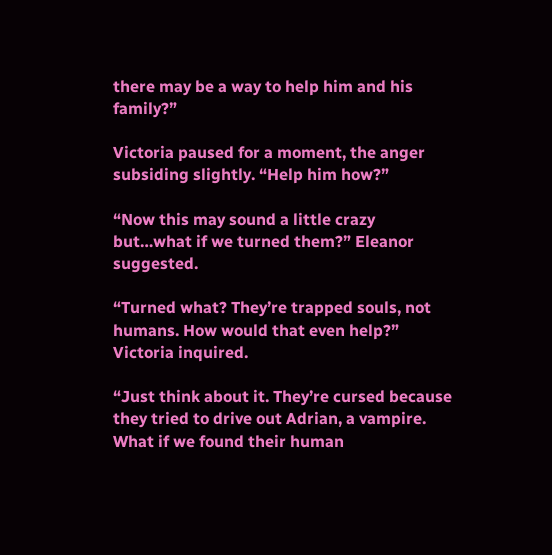there may be a way to help him and his family?”

Victoria paused for a moment, the anger subsiding slightly. “Help him how?”

“Now this may sound a little crazy but…what if we turned them?” Eleanor suggested.

“Turned what? They’re trapped souls, not humans. How would that even help?” Victoria inquired.

“Just think about it. They’re cursed because they tried to drive out Adrian, a vampire. What if we found their human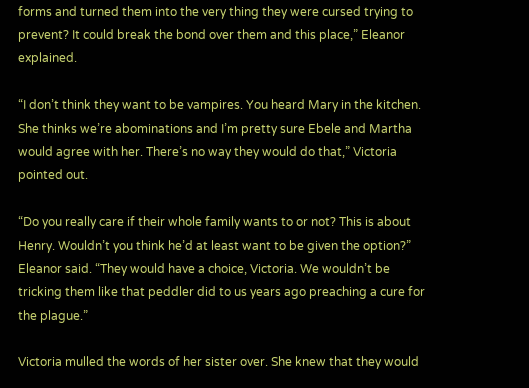forms and turned them into the very thing they were cursed trying to prevent? It could break the bond over them and this place,” Eleanor explained.

“I don’t think they want to be vampires. You heard Mary in the kitchen. She thinks we’re abominations and I’m pretty sure Ebele and Martha would agree with her. There’s no way they would do that,” Victoria pointed out.

“Do you really care if their whole family wants to or not? This is about Henry. Wouldn’t you think he’d at least want to be given the option?” Eleanor said. “They would have a choice, Victoria. We wouldn’t be tricking them like that peddler did to us years ago preaching a cure for the plague.”

Victoria mulled the words of her sister over. She knew that they would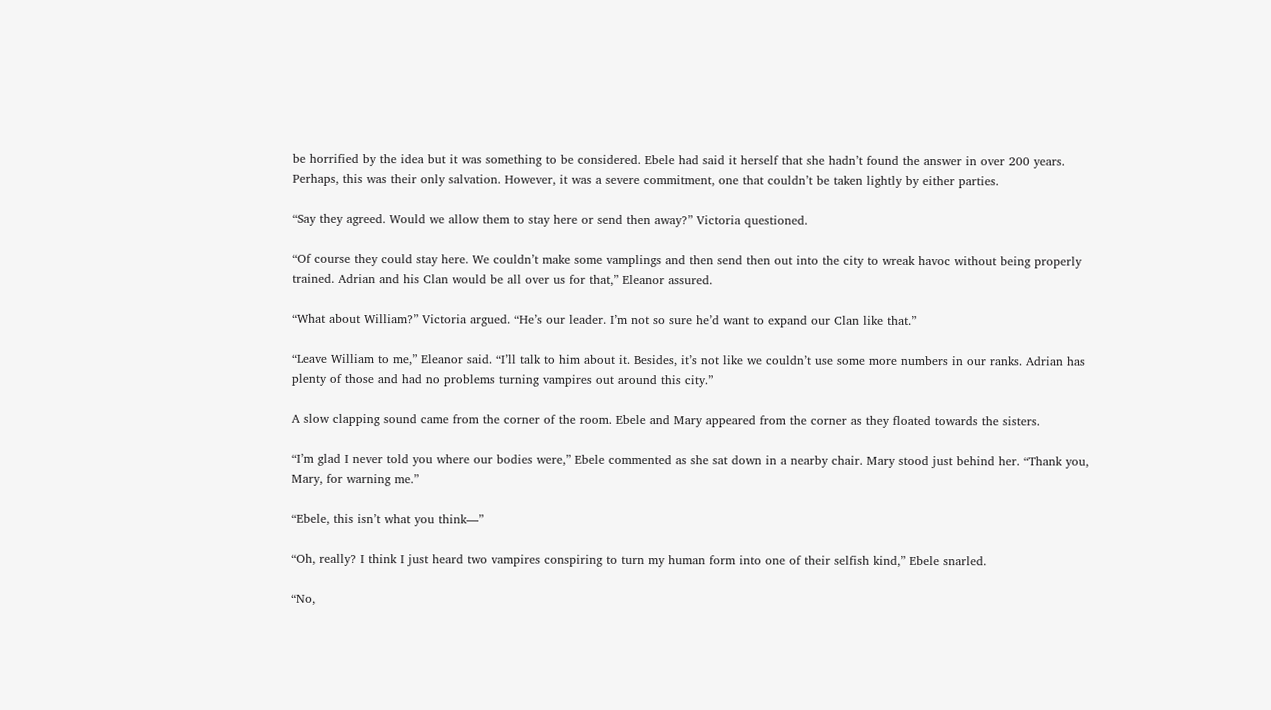be horrified by the idea but it was something to be considered. Ebele had said it herself that she hadn’t found the answer in over 200 years. Perhaps, this was their only salvation. However, it was a severe commitment, one that couldn’t be taken lightly by either parties.

“Say they agreed. Would we allow them to stay here or send then away?” Victoria questioned.

“Of course they could stay here. We couldn’t make some vamplings and then send then out into the city to wreak havoc without being properly trained. Adrian and his Clan would be all over us for that,” Eleanor assured.

“What about William?” Victoria argued. “He’s our leader. I’m not so sure he’d want to expand our Clan like that.”

“Leave William to me,” Eleanor said. “I’ll talk to him about it. Besides, it’s not like we couldn’t use some more numbers in our ranks. Adrian has plenty of those and had no problems turning vampires out around this city.”

A slow clapping sound came from the corner of the room. Ebele and Mary appeared from the corner as they floated towards the sisters.

“I’m glad I never told you where our bodies were,” Ebele commented as she sat down in a nearby chair. Mary stood just behind her. “Thank you, Mary, for warning me.”

“Ebele, this isn’t what you think—”

“Oh, really? I think I just heard two vampires conspiring to turn my human form into one of their selfish kind,” Ebele snarled.

“No,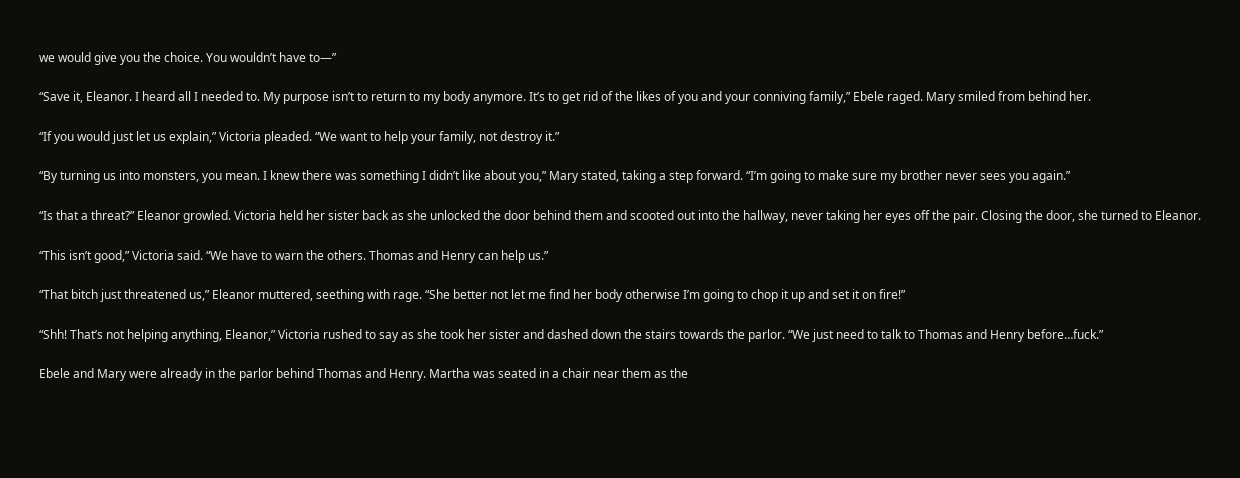we would give you the choice. You wouldn’t have to—”

“Save it, Eleanor. I heard all I needed to. My purpose isn’t to return to my body anymore. It’s to get rid of the likes of you and your conniving family,” Ebele raged. Mary smiled from behind her.

“If you would just let us explain,” Victoria pleaded. “We want to help your family, not destroy it.”

“By turning us into monsters, you mean. I knew there was something I didn’t like about you,” Mary stated, taking a step forward. “I’m going to make sure my brother never sees you again.”

“Is that a threat?” Eleanor growled. Victoria held her sister back as she unlocked the door behind them and scooted out into the hallway, never taking her eyes off the pair. Closing the door, she turned to Eleanor.

“This isn’t good,” Victoria said. “We have to warn the others. Thomas and Henry can help us.”

“That bitch just threatened us,” Eleanor muttered, seething with rage. “She better not let me find her body otherwise I’m going to chop it up and set it on fire!”

“Shh! That’s not helping anything, Eleanor,” Victoria rushed to say as she took her sister and dashed down the stairs towards the parlor. “We just need to talk to Thomas and Henry before…fuck.”

Ebele and Mary were already in the parlor behind Thomas and Henry. Martha was seated in a chair near them as the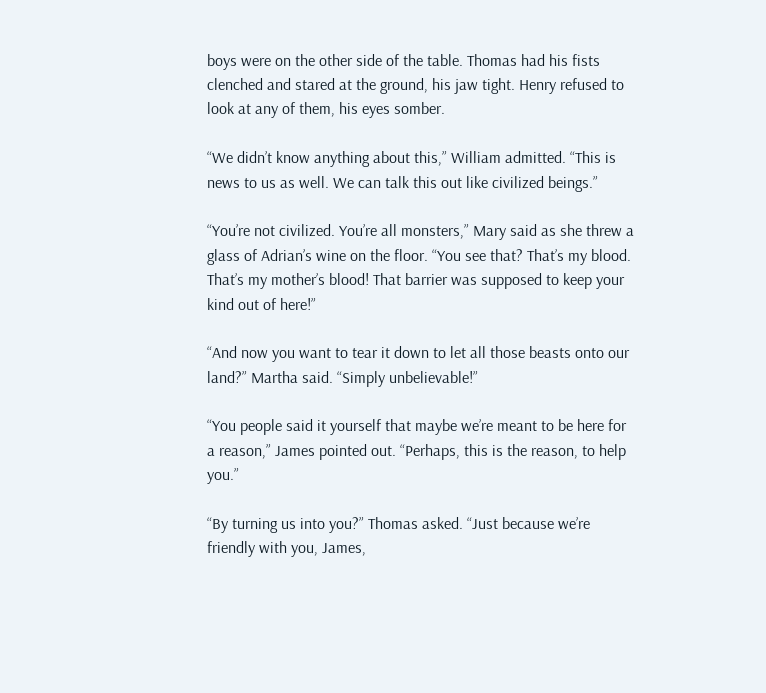boys were on the other side of the table. Thomas had his fists clenched and stared at the ground, his jaw tight. Henry refused to look at any of them, his eyes somber.

“We didn’t know anything about this,” William admitted. “This is news to us as well. We can talk this out like civilized beings.”

“You’re not civilized. You’re all monsters,” Mary said as she threw a glass of Adrian’s wine on the floor. “You see that? That’s my blood. That’s my mother’s blood! That barrier was supposed to keep your kind out of here!”

“And now you want to tear it down to let all those beasts onto our land?” Martha said. “Simply unbelievable!”

“You people said it yourself that maybe we’re meant to be here for a reason,” James pointed out. “Perhaps, this is the reason, to help you.”

“By turning us into you?” Thomas asked. “Just because we’re friendly with you, James,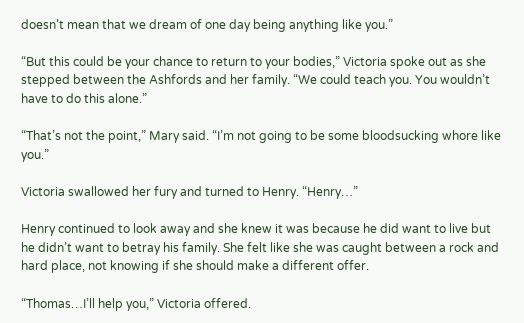doesn’t mean that we dream of one day being anything like you.”

“But this could be your chance to return to your bodies,” Victoria spoke out as she stepped between the Ashfords and her family. “We could teach you. You wouldn’t have to do this alone.”

“That’s not the point,” Mary said. “I’m not going to be some bloodsucking whore like you.”

Victoria swallowed her fury and turned to Henry. “Henry…”

Henry continued to look away and she knew it was because he did want to live but he didn’t want to betray his family. She felt like she was caught between a rock and hard place, not knowing if she should make a different offer.

“Thomas…I’ll help you,” Victoria offered.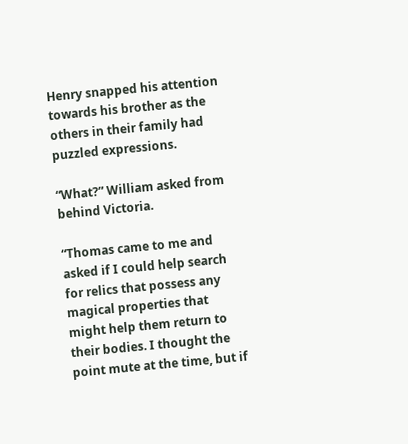Henry snapped his attention towards his brother as the others in their family had puzzled expressions.

“What?” William asked from behind Victoria.

“Thomas came to me and asked if I could help search for relics that possess any magical properties that might help them return to their bodies. I thought the point mute at the time, but if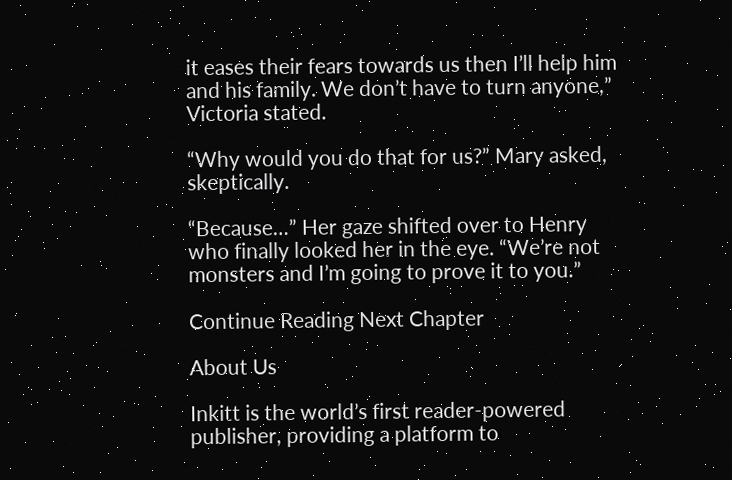it eases their fears towards us then I’ll help him and his family. We don’t have to turn anyone,” Victoria stated.

“Why would you do that for us?” Mary asked, skeptically.

“Because…” Her gaze shifted over to Henry who finally looked her in the eye. “We’re not monsters and I’m going to prove it to you.”

Continue Reading Next Chapter

About Us

Inkitt is the world’s first reader-powered publisher, providing a platform to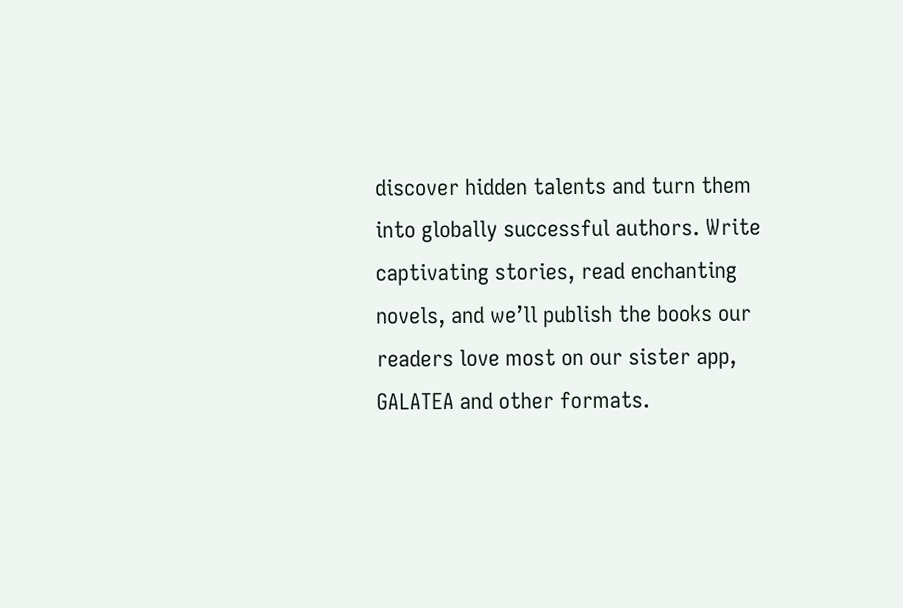discover hidden talents and turn them into globally successful authors. Write captivating stories, read enchanting novels, and we’ll publish the books our readers love most on our sister app, GALATEA and other formats.